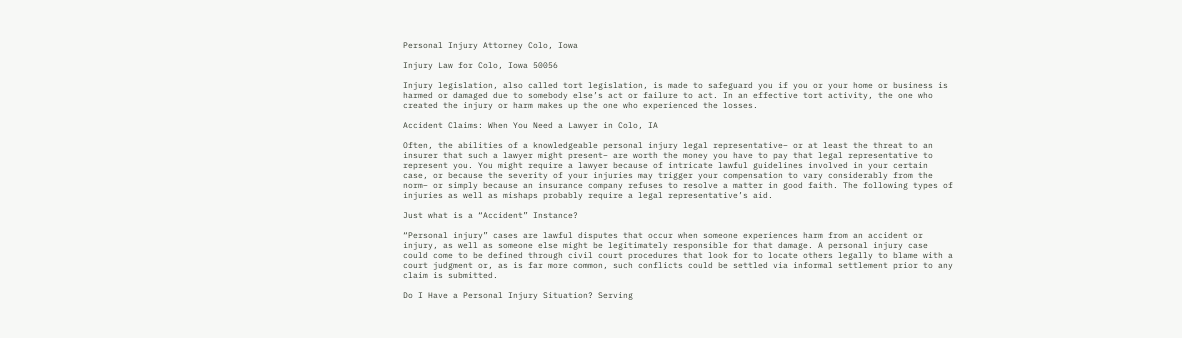Personal Injury Attorney Colo, Iowa

Injury Law for Colo, Iowa 50056

Injury legislation, also called tort legislation, is made to safeguard you if you or your home or business is harmed or damaged due to somebody else’s act or failure to act. In an effective tort activity, the one who created the injury or harm makes up the one who experienced the losses.

Accident Claims: When You Need a Lawyer in Colo, IA

Often, the abilities of a knowledgeable personal injury legal representative– or at least the threat to an insurer that such a lawyer might present– are worth the money you have to pay that legal representative to represent you. You might require a lawyer because of intricate lawful guidelines involved in your certain case, or because the severity of your injuries may trigger your compensation to vary considerably from the norm– or simply because an insurance company refuses to resolve a matter in good faith. The following types of injuries as well as mishaps probably require a legal representative’s aid.

Just what is a “Accident” Instance?

“Personal injury” cases are lawful disputes that occur when someone experiences harm from an accident or injury, as well as someone else might be legitimately responsible for that damage. A personal injury case could come to be defined through civil court procedures that look for to locate others legally to blame with a court judgment or, as is far more common, such conflicts could be settled via informal settlement prior to any claim is submitted.

Do I Have a Personal Injury Situation? Serving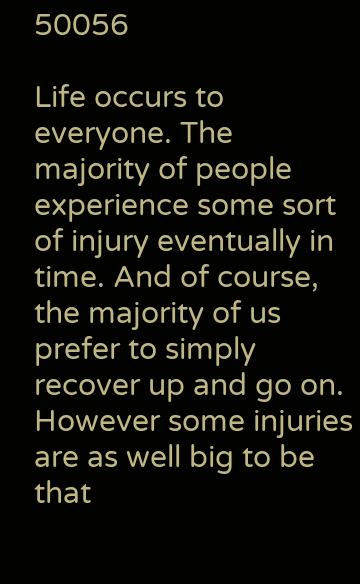50056

Life occurs to everyone. The majority of people experience some sort of injury eventually in time. And of course, the majority of us prefer to simply recover up and go on. However some injuries are as well big to be that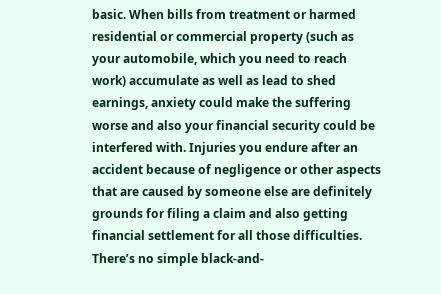basic. When bills from treatment or harmed residential or commercial property (such as your automobile, which you need to reach work) accumulate as well as lead to shed earnings, anxiety could make the suffering worse and also your financial security could be interfered with. Injuries you endure after an accident because of negligence or other aspects that are caused by someone else are definitely grounds for filing a claim and also getting financial settlement for all those difficulties. There’s no simple black-and-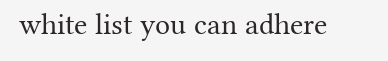white list you can adhere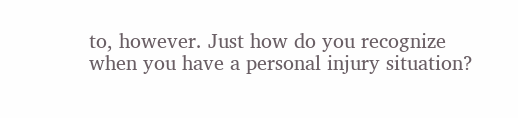to, however. Just how do you recognize when you have a personal injury situation?